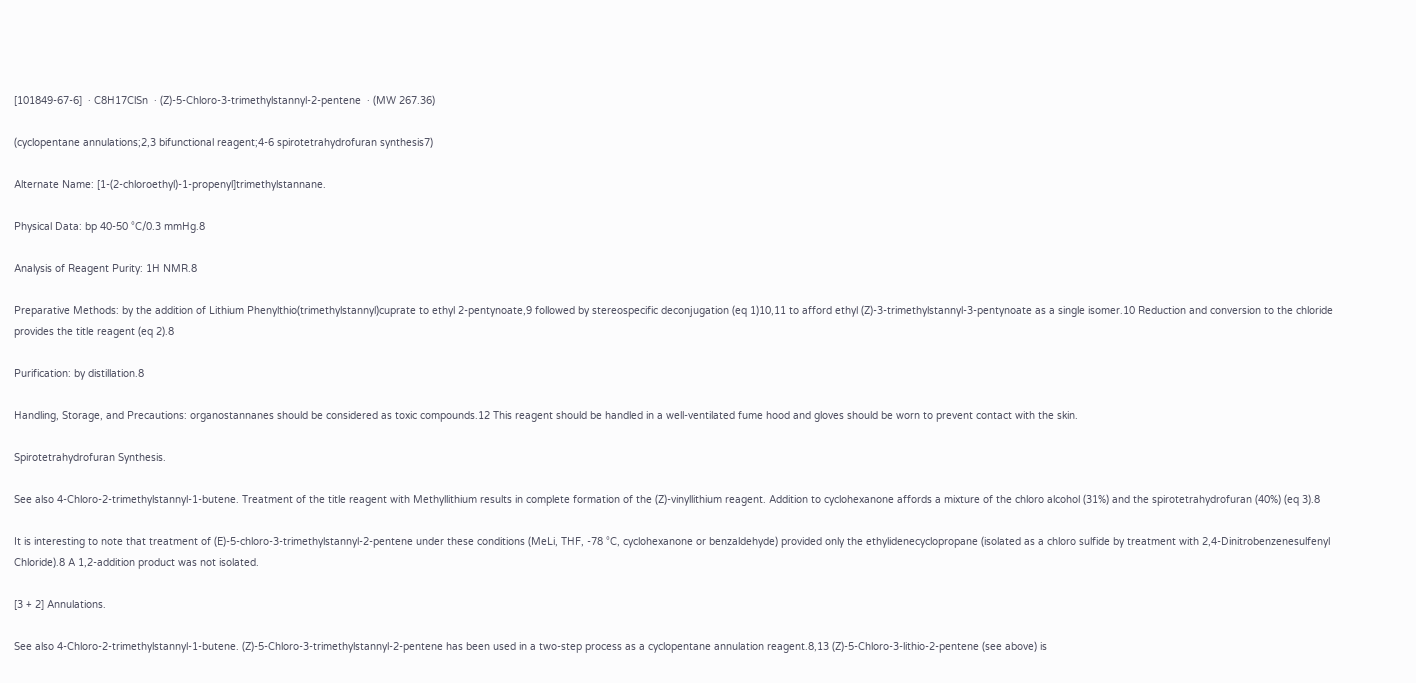[101849-67-6]  · C8H17ClSn  · (Z)-5-Chloro-3-trimethylstannyl-2-pentene  · (MW 267.36)

(cyclopentane annulations;2,3 bifunctional reagent;4-6 spirotetrahydrofuran synthesis7)

Alternate Name: [1-(2-chloroethyl)-1-propenyl]trimethylstannane.

Physical Data: bp 40-50 °C/0.3 mmHg.8

Analysis of Reagent Purity: 1H NMR.8

Preparative Methods: by the addition of Lithium Phenylthio(trimethylstannyl)cuprate to ethyl 2-pentynoate,9 followed by stereospecific deconjugation (eq 1)10,11 to afford ethyl (Z)-3-trimethylstannyl-3-pentynoate as a single isomer.10 Reduction and conversion to the chloride provides the title reagent (eq 2).8

Purification: by distillation.8

Handling, Storage, and Precautions: organostannanes should be considered as toxic compounds.12 This reagent should be handled in a well-ventilated fume hood and gloves should be worn to prevent contact with the skin.

Spirotetrahydrofuran Synthesis.

See also 4-Chloro-2-trimethylstannyl-1-butene. Treatment of the title reagent with Methyllithium results in complete formation of the (Z)-vinyllithium reagent. Addition to cyclohexanone affords a mixture of the chloro alcohol (31%) and the spirotetrahydrofuran (40%) (eq 3).8

It is interesting to note that treatment of (E)-5-chloro-3-trimethylstannyl-2-pentene under these conditions (MeLi, THF, -78 °C, cyclohexanone or benzaldehyde) provided only the ethylidenecyclopropane (isolated as a chloro sulfide by treatment with 2,4-Dinitrobenzenesulfenyl Chloride).8 A 1,2-addition product was not isolated.

[3 + 2] Annulations.

See also 4-Chloro-2-trimethylstannyl-1-butene. (Z)-5-Chloro-3-trimethylstannyl-2-pentene has been used in a two-step process as a cyclopentane annulation reagent.8,13 (Z)-5-Chloro-3-lithio-2-pentene (see above) is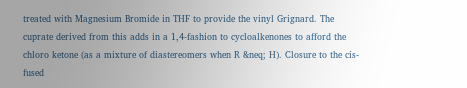treated with Magnesium Bromide in THF to provide the vinyl Grignard. The cuprate derived from this adds in a 1,4-fashion to cycloalkenones to afford the chloro ketone (as a mixture of diastereomers when R &neq; H). Closure to the cis-fused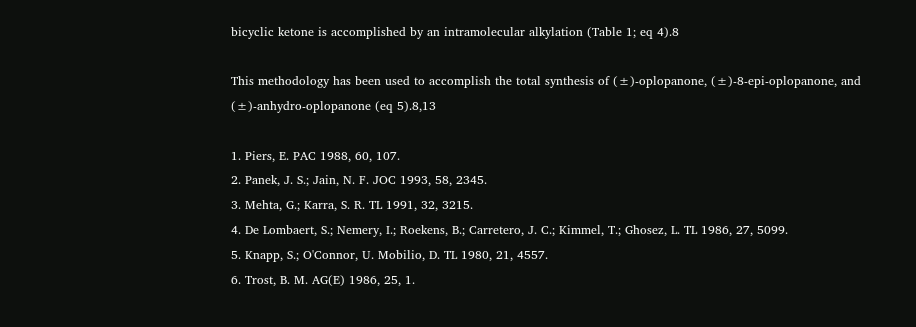bicyclic ketone is accomplished by an intramolecular alkylation (Table 1; eq 4).8

This methodology has been used to accomplish the total synthesis of (±)-oplopanone, (±)-8-epi-oplopanone, and (±)-anhydro-oplopanone (eq 5).8,13

1. Piers, E. PAC 1988, 60, 107.
2. Panek, J. S.; Jain, N. F. JOC 1993, 58, 2345.
3. Mehta, G.; Karra, S. R. TL 1991, 32, 3215.
4. De Lombaert, S.; Nemery, I.; Roekens, B.; Carretero, J. C.; Kimmel, T.; Ghosez, L. TL 1986, 27, 5099.
5. Knapp, S.; O'Connor, U. Mobilio, D. TL 1980, 21, 4557.
6. Trost, B. M. AG(E) 1986, 25, 1.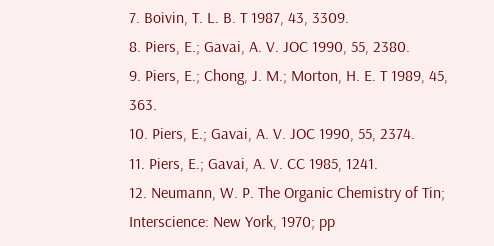7. Boivin, T. L. B. T 1987, 43, 3309.
8. Piers, E.; Gavai, A. V. JOC 1990, 55, 2380.
9. Piers, E.; Chong, J. M.; Morton, H. E. T 1989, 45, 363.
10. Piers, E.; Gavai, A. V. JOC 1990, 55, 2374.
11. Piers, E.; Gavai, A. V. CC 1985, 1241.
12. Neumann, W. P. The Organic Chemistry of Tin; Interscience: New York, 1970; pp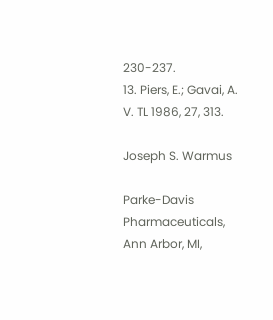230-237.
13. Piers, E.; Gavai, A. V. TL 1986, 27, 313.

Joseph S. Warmus

Parke-Davis Pharmaceuticals, Ann Arbor, MI,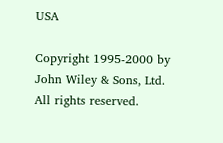USA

Copyright 1995-2000 by John Wiley & Sons, Ltd. All rights reserved.